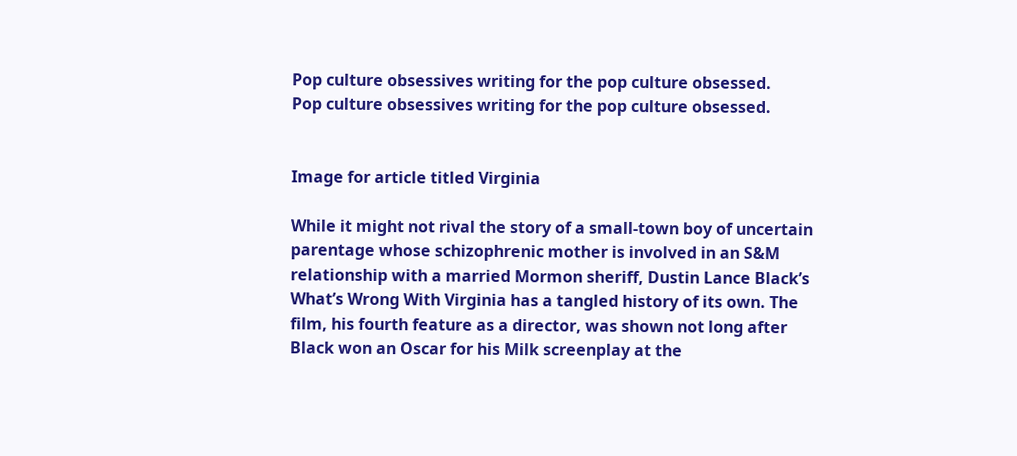Pop culture obsessives writing for the pop culture obsessed.
Pop culture obsessives writing for the pop culture obsessed.


Image for article titled Virginia

While it might not rival the story of a small-town boy of uncertain parentage whose schizophrenic mother is involved in an S&M relationship with a married Mormon sheriff, Dustin Lance Black’s What’s Wrong With Virginia has a tangled history of its own. The film, his fourth feature as a director, was shown not long after Black won an Oscar for his Milk screenplay at the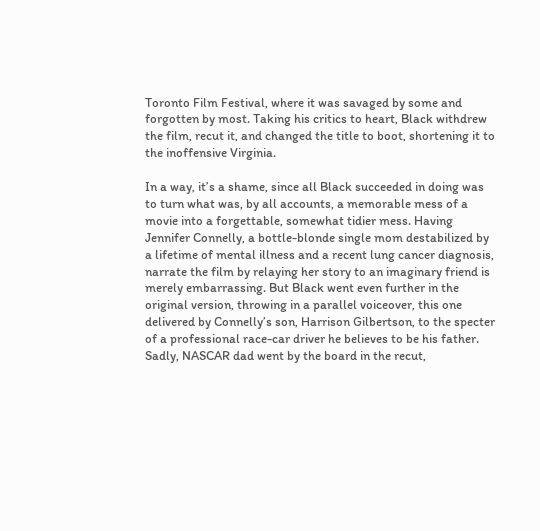Toronto Film Festival, where it was savaged by some and forgotten by most. Taking his critics to heart, Black withdrew the film, recut it, and changed the title to boot, shortening it to the inoffensive Virginia.

In a way, it’s a shame, since all Black succeeded in doing was to turn what was, by all accounts, a memorable mess of a movie into a forgettable, somewhat tidier mess. Having Jennifer Connelly, a bottle-blonde single mom destabilized by a lifetime of mental illness and a recent lung cancer diagnosis, narrate the film by relaying her story to an imaginary friend is merely embarrassing. But Black went even further in the original version, throwing in a parallel voiceover, this one delivered by Connelly’s son, Harrison Gilbertson, to the specter of a professional race-car driver he believes to be his father. Sadly, NASCAR dad went by the board in the recut,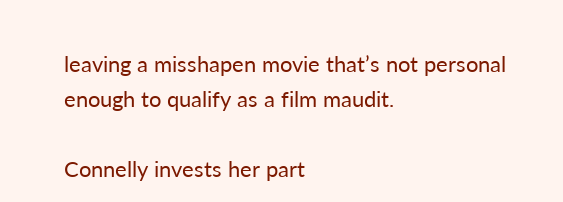leaving a misshapen movie that’s not personal enough to qualify as a film maudit.

Connelly invests her part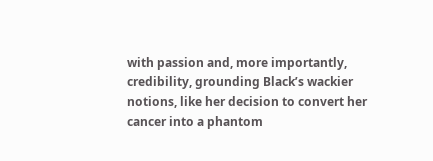with passion and, more importantly, credibility, grounding Black’s wackier notions, like her decision to convert her cancer into a phantom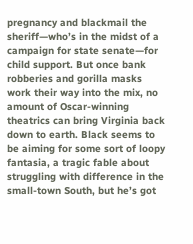pregnancy and blackmail the sheriff—who’s in the midst of a campaign for state senate—for child support. But once bank robberies and gorilla masks work their way into the mix, no amount of Oscar-winning theatrics can bring Virginia back down to earth. Black seems to be aiming for some sort of loopy fantasia, a tragic fable about struggling with difference in the small-town South, but he’s got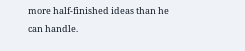more half-finished ideas than he can handle.